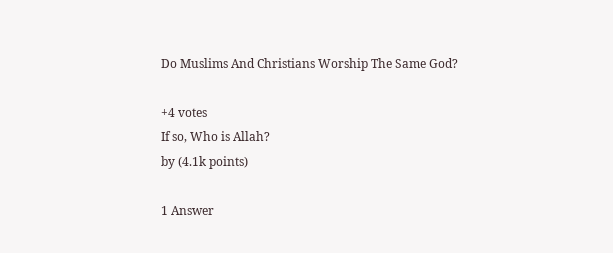Do Muslims And Christians Worship The Same God?

+4 votes
If so, Who is Allah?
by (4.1k points)

1 Answer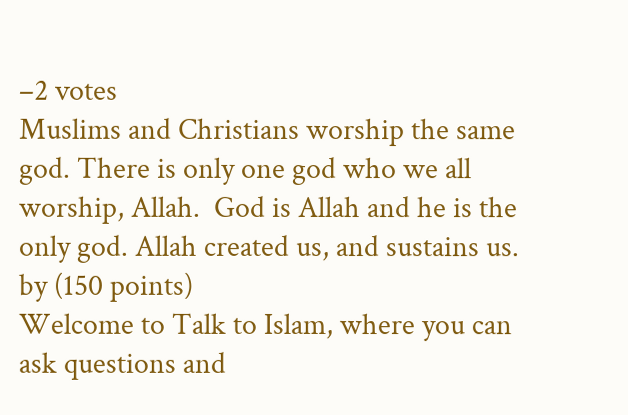–2 votes
Muslims and Christians worship the same god. There is only one god who we all worship, Allah.  God is Allah and he is the only god. Allah created us, and sustains us.
by (150 points)
Welcome to Talk to Islam, where you can ask questions and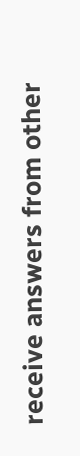receive answers from other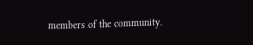members of the community.